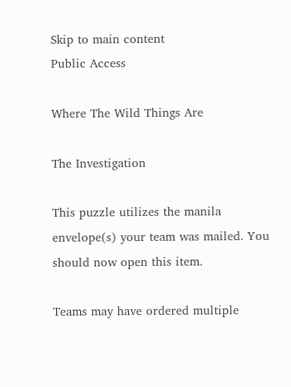Skip to main content
Public Access

Where The Wild Things Are

The Investigation

This puzzle utilizes the manila envelope(s) your team was mailed. You should now open this item.

Teams may have ordered multiple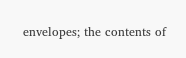envelopes; the contents of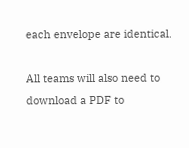each envelope are identical.

All teams will also need to download a PDF to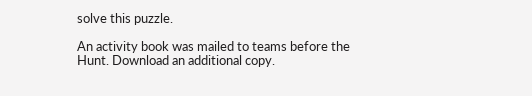solve this puzzle.

An activity book was mailed to teams before the Hunt. Download an additional copy.